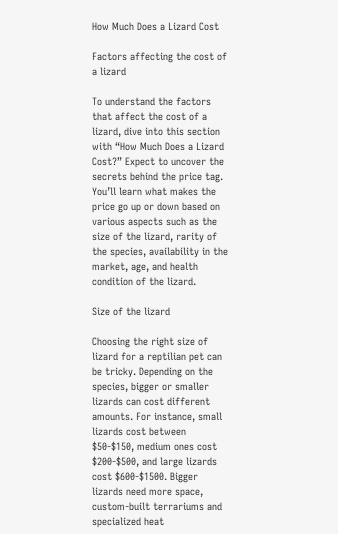How Much Does a Lizard Cost

Factors affecting the cost of a lizard

To understand the factors that affect the cost of a lizard, dive into this section with “How Much Does a Lizard Cost?” Expect to uncover the secrets behind the price tag. You’ll learn what makes the price go up or down based on various aspects such as the size of the lizard, rarity of the species, availability in the market, age, and health condition of the lizard.

Size of the lizard

Choosing the right size of lizard for a reptilian pet can be tricky. Depending on the species, bigger or smaller lizards can cost different amounts. For instance, small lizards cost between $50-$150, medium ones cost $200-$500, and large lizards cost $600-$1500. Bigger lizards need more space, custom-built terrariums and specialized heat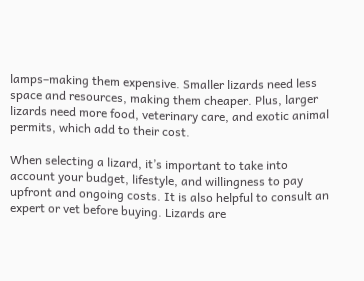lamps–making them expensive. Smaller lizards need less space and resources, making them cheaper. Plus, larger lizards need more food, veterinary care, and exotic animal permits, which add to their cost.

When selecting a lizard, it’s important to take into account your budget, lifestyle, and willingness to pay upfront and ongoing costs. It is also helpful to consult an expert or vet before buying. Lizards are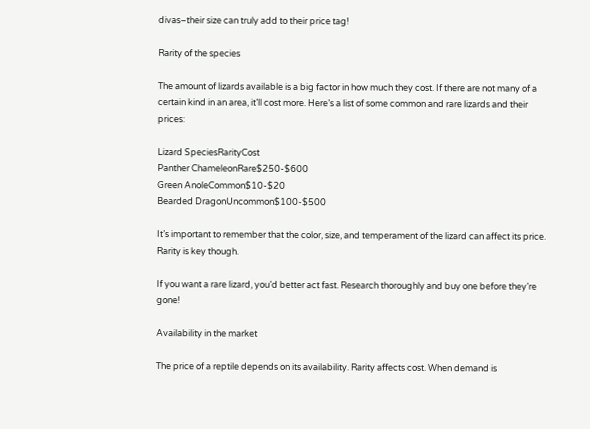divas–their size can truly add to their price tag!

Rarity of the species

The amount of lizards available is a big factor in how much they cost. If there are not many of a certain kind in an area, it’ll cost more. Here’s a list of some common and rare lizards and their prices:

Lizard SpeciesRarityCost
Panther ChameleonRare$250-$600
Green AnoleCommon$10-$20
Bearded DragonUncommon$100-$500

It’s important to remember that the color, size, and temperament of the lizard can affect its price. Rarity is key though.

If you want a rare lizard, you’d better act fast. Research thoroughly and buy one before they’re gone!

Availability in the market

The price of a reptile depends on its availability. Rarity affects cost. When demand is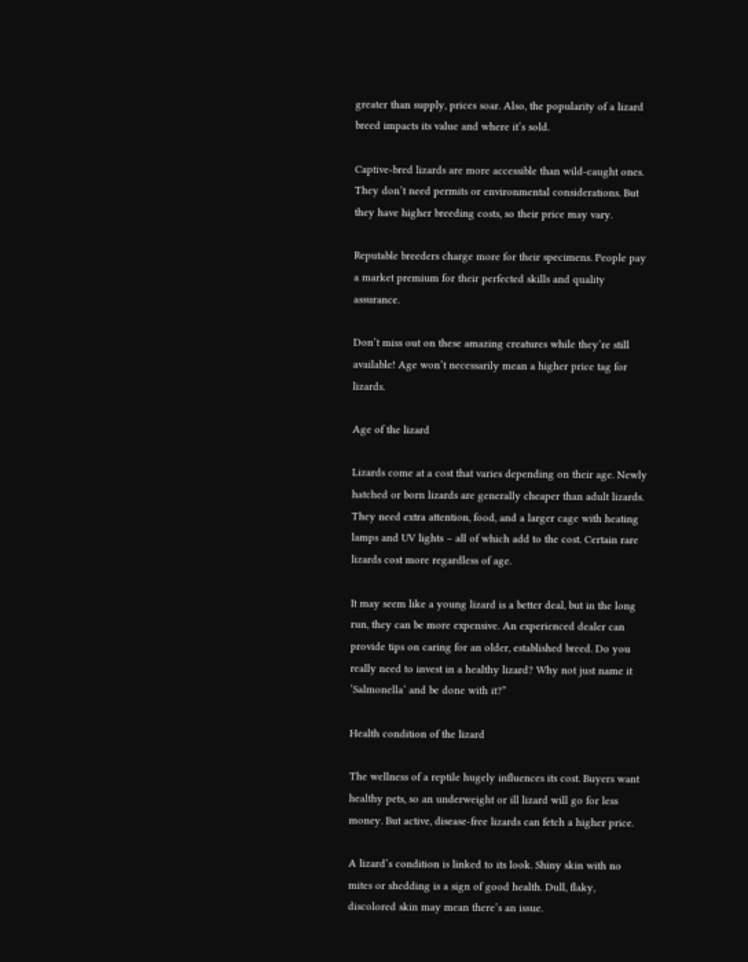greater than supply, prices soar. Also, the popularity of a lizard breed impacts its value and where it’s sold.

Captive-bred lizards are more accessible than wild-caught ones. They don’t need permits or environmental considerations. But they have higher breeding costs, so their price may vary.

Reputable breeders charge more for their specimens. People pay a market premium for their perfected skills and quality assurance.

Don’t miss out on these amazing creatures while they’re still available! Age won’t necessarily mean a higher price tag for lizards.

Age of the lizard

Lizards come at a cost that varies depending on their age. Newly hatched or born lizards are generally cheaper than adult lizards. They need extra attention, food, and a larger cage with heating lamps and UV lights – all of which add to the cost. Certain rare lizards cost more regardless of age.

It may seem like a young lizard is a better deal, but in the long run, they can be more expensive. An experienced dealer can provide tips on caring for an older, established breed. Do you really need to invest in a healthy lizard? Why not just name it ‘Salmonella‘ and be done with it?”

Health condition of the lizard

The wellness of a reptile hugely influences its cost. Buyers want healthy pets, so an underweight or ill lizard will go for less money. But active, disease-free lizards can fetch a higher price.

A lizard’s condition is linked to its look. Shiny skin with no mites or shedding is a sign of good health. Dull, flaky, discolored skin may mean there’s an issue.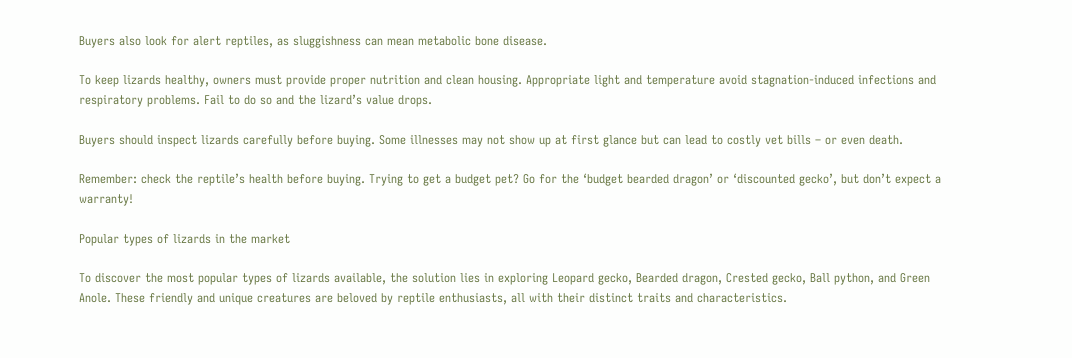Buyers also look for alert reptiles, as sluggishness can mean metabolic bone disease.

To keep lizards healthy, owners must provide proper nutrition and clean housing. Appropriate light and temperature avoid stagnation-induced infections and respiratory problems. Fail to do so and the lizard’s value drops.

Buyers should inspect lizards carefully before buying. Some illnesses may not show up at first glance but can lead to costly vet bills – or even death.

Remember: check the reptile’s health before buying. Trying to get a budget pet? Go for the ‘budget bearded dragon’ or ‘discounted gecko’, but don’t expect a warranty!

Popular types of lizards in the market

To discover the most popular types of lizards available, the solution lies in exploring Leopard gecko, Bearded dragon, Crested gecko, Ball python, and Green Anole. These friendly and unique creatures are beloved by reptile enthusiasts, all with their distinct traits and characteristics.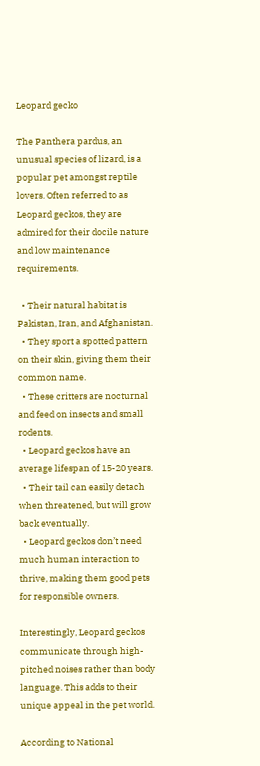Leopard gecko

The Panthera pardus, an unusual species of lizard, is a popular pet amongst reptile lovers. Often referred to as Leopard geckos, they are admired for their docile nature and low maintenance requirements.

  • Their natural habitat is Pakistan, Iran, and Afghanistan.
  • They sport a spotted pattern on their skin, giving them their common name.
  • These critters are nocturnal and feed on insects and small rodents.
  • Leopard geckos have an average lifespan of 15-20 years.
  • Their tail can easily detach when threatened, but will grow back eventually.
  • Leopard geckos don’t need much human interaction to thrive, making them good pets for responsible owners.

Interestingly, Leopard geckos communicate through high-pitched noises rather than body language. This adds to their unique appeal in the pet world.

According to National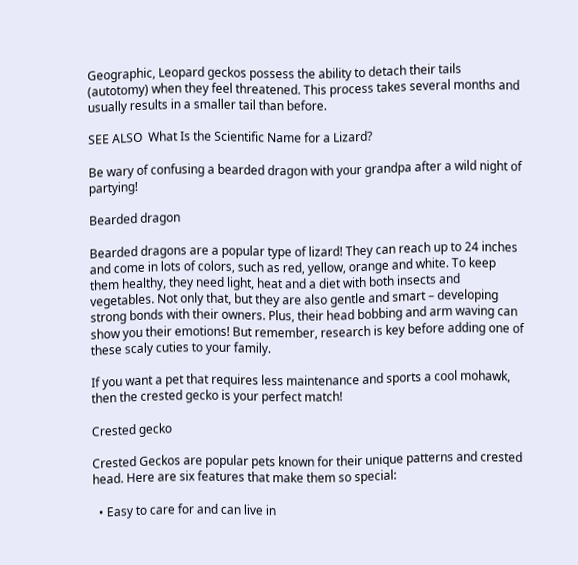Geographic, Leopard geckos possess the ability to detach their tails (autotomy) when they feel threatened. This process takes several months and usually results in a smaller tail than before.

SEE ALSO  What Is the Scientific Name for a Lizard?

Be wary of confusing a bearded dragon with your grandpa after a wild night of partying!

Bearded dragon

Bearded dragons are a popular type of lizard! They can reach up to 24 inches and come in lots of colors, such as red, yellow, orange and white. To keep them healthy, they need light, heat and a diet with both insects and vegetables. Not only that, but they are also gentle and smart – developing strong bonds with their owners. Plus, their head bobbing and arm waving can show you their emotions! But remember, research is key before adding one of these scaly cuties to your family.

If you want a pet that requires less maintenance and sports a cool mohawk, then the crested gecko is your perfect match!

Crested gecko

Crested Geckos are popular pets known for their unique patterns and crested head. Here are six features that make them so special:

  • Easy to care for and can live in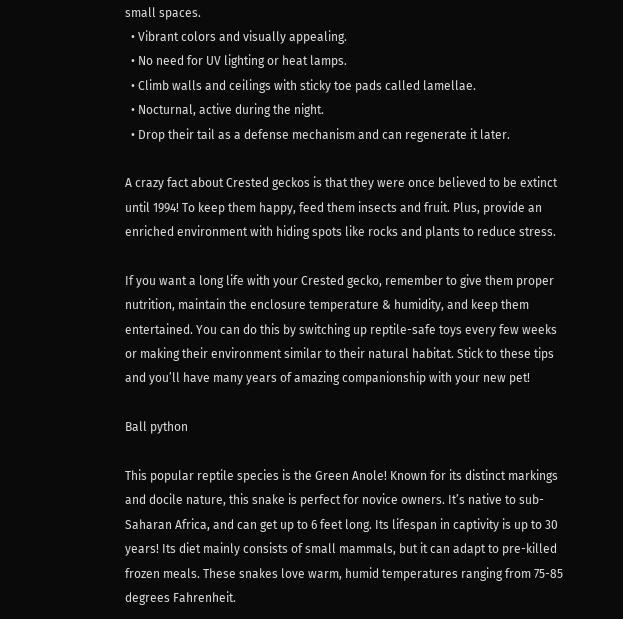small spaces.
  • Vibrant colors and visually appealing.
  • No need for UV lighting or heat lamps.
  • Climb walls and ceilings with sticky toe pads called lamellae.
  • Nocturnal, active during the night.
  • Drop their tail as a defense mechanism and can regenerate it later.

A crazy fact about Crested geckos is that they were once believed to be extinct until 1994! To keep them happy, feed them insects and fruit. Plus, provide an enriched environment with hiding spots like rocks and plants to reduce stress.

If you want a long life with your Crested gecko, remember to give them proper nutrition, maintain the enclosure temperature & humidity, and keep them entertained. You can do this by switching up reptile-safe toys every few weeks or making their environment similar to their natural habitat. Stick to these tips and you’ll have many years of amazing companionship with your new pet!

Ball python

This popular reptile species is the Green Anole! Known for its distinct markings and docile nature, this snake is perfect for novice owners. It’s native to sub-Saharan Africa, and can get up to 6 feet long. Its lifespan in captivity is up to 30 years! Its diet mainly consists of small mammals, but it can adapt to pre-killed frozen meals. These snakes love warm, humid temperatures ranging from 75-85 degrees Fahrenheit.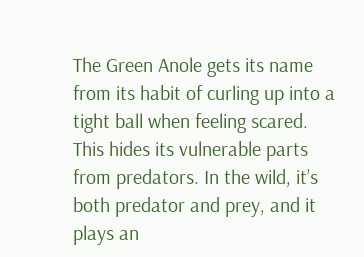The Green Anole gets its name from its habit of curling up into a tight ball when feeling scared. This hides its vulnerable parts from predators. In the wild, it’s both predator and prey, and it plays an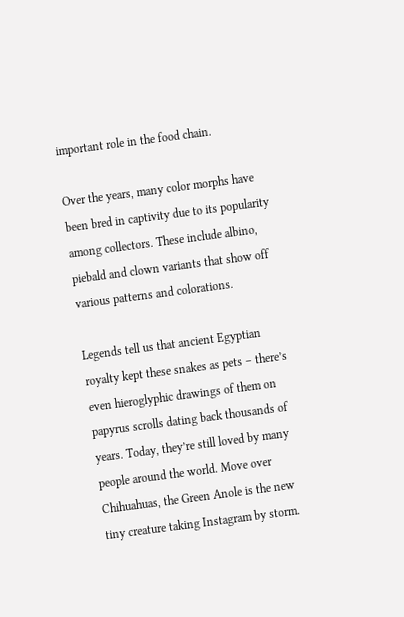important role in the food chain.

Over the years, many color morphs have been bred in captivity due to its popularity among collectors. These include albino, piebald and clown variants that show off various patterns and colorations.

Legends tell us that ancient Egyptian royalty kept these snakes as pets – there’s even hieroglyphic drawings of them on papyrus scrolls dating back thousands of years. Today, they’re still loved by many people around the world. Move over Chihuahuas, the Green Anole is the new tiny creature taking Instagram by storm.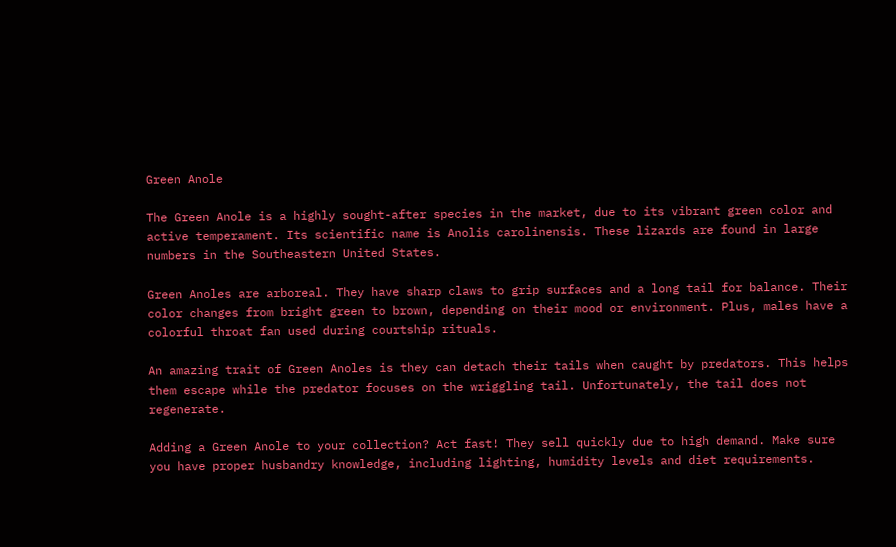Green Anole

The Green Anole is a highly sought-after species in the market, due to its vibrant green color and active temperament. Its scientific name is Anolis carolinensis. These lizards are found in large numbers in the Southeastern United States.

Green Anoles are arboreal. They have sharp claws to grip surfaces and a long tail for balance. Their color changes from bright green to brown, depending on their mood or environment. Plus, males have a colorful throat fan used during courtship rituals.

An amazing trait of Green Anoles is they can detach their tails when caught by predators. This helps them escape while the predator focuses on the wriggling tail. Unfortunately, the tail does not regenerate.

Adding a Green Anole to your collection? Act fast! They sell quickly due to high demand. Make sure you have proper husbandry knowledge, including lighting, humidity levels and diet requirements.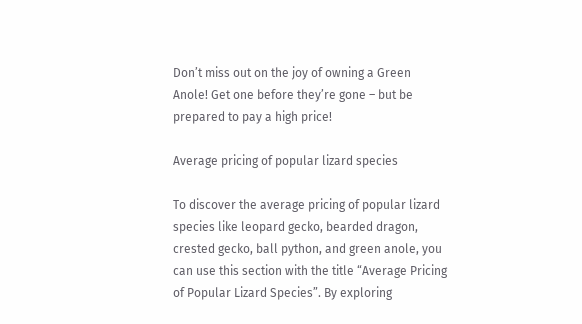Don’t miss out on the joy of owning a Green Anole! Get one before they’re gone – but be prepared to pay a high price!

Average pricing of popular lizard species

To discover the average pricing of popular lizard species like leopard gecko, bearded dragon, crested gecko, ball python, and green anole, you can use this section with the title “Average Pricing of Popular Lizard Species”. By exploring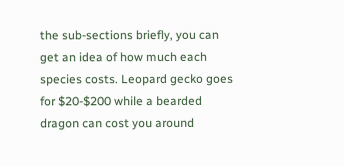the sub-sections briefly, you can get an idea of how much each species costs. Leopard gecko goes for $20-$200 while a bearded dragon can cost you around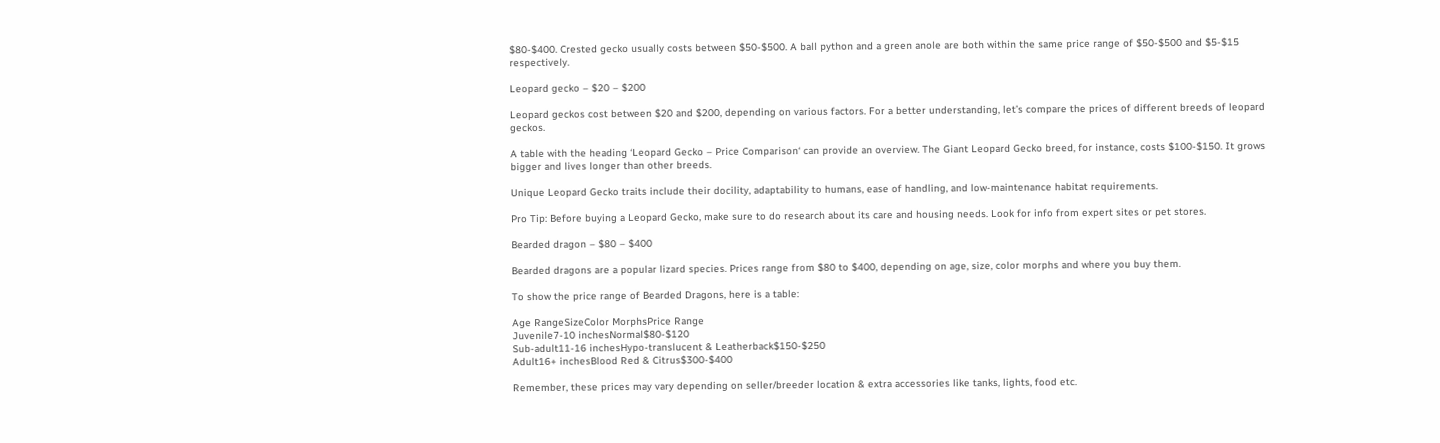$80-$400. Crested gecko usually costs between $50-$500. A ball python and a green anole are both within the same price range of $50-$500 and $5-$15 respectively.

Leopard gecko – $20 – $200

Leopard geckos cost between $20 and $200, depending on various factors. For a better understanding, let’s compare the prices of different breeds of leopard geckos.

A table with the heading ‘Leopard Gecko – Price Comparison‘ can provide an overview. The Giant Leopard Gecko breed, for instance, costs $100-$150. It grows bigger and lives longer than other breeds.

Unique Leopard Gecko traits include their docility, adaptability to humans, ease of handling, and low-maintenance habitat requirements.

Pro Tip: Before buying a Leopard Gecko, make sure to do research about its care and housing needs. Look for info from expert sites or pet stores.

Bearded dragon – $80 – $400

Bearded dragons are a popular lizard species. Prices range from $80 to $400, depending on age, size, color morphs and where you buy them.

To show the price range of Bearded Dragons, here is a table:

Age RangeSizeColor MorphsPrice Range
Juvenile7-10 inchesNormal$80-$120
Sub-adult11-16 inchesHypo-translucent & Leatherback$150-$250
Adult16+ inchesBlood Red & Citrus$300-$400

Remember, these prices may vary depending on seller/breeder location & extra accessories like tanks, lights, food etc.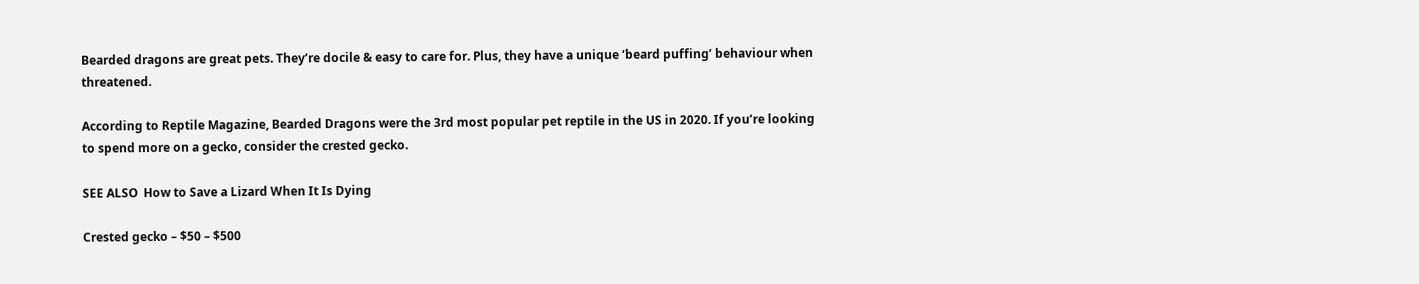Bearded dragons are great pets. They’re docile & easy to care for. Plus, they have a unique ‘beard puffing’ behaviour when threatened.

According to Reptile Magazine, Bearded Dragons were the 3rd most popular pet reptile in the US in 2020. If you’re looking to spend more on a gecko, consider the crested gecko.

SEE ALSO  How to Save a Lizard When It Is Dying

Crested gecko – $50 – $500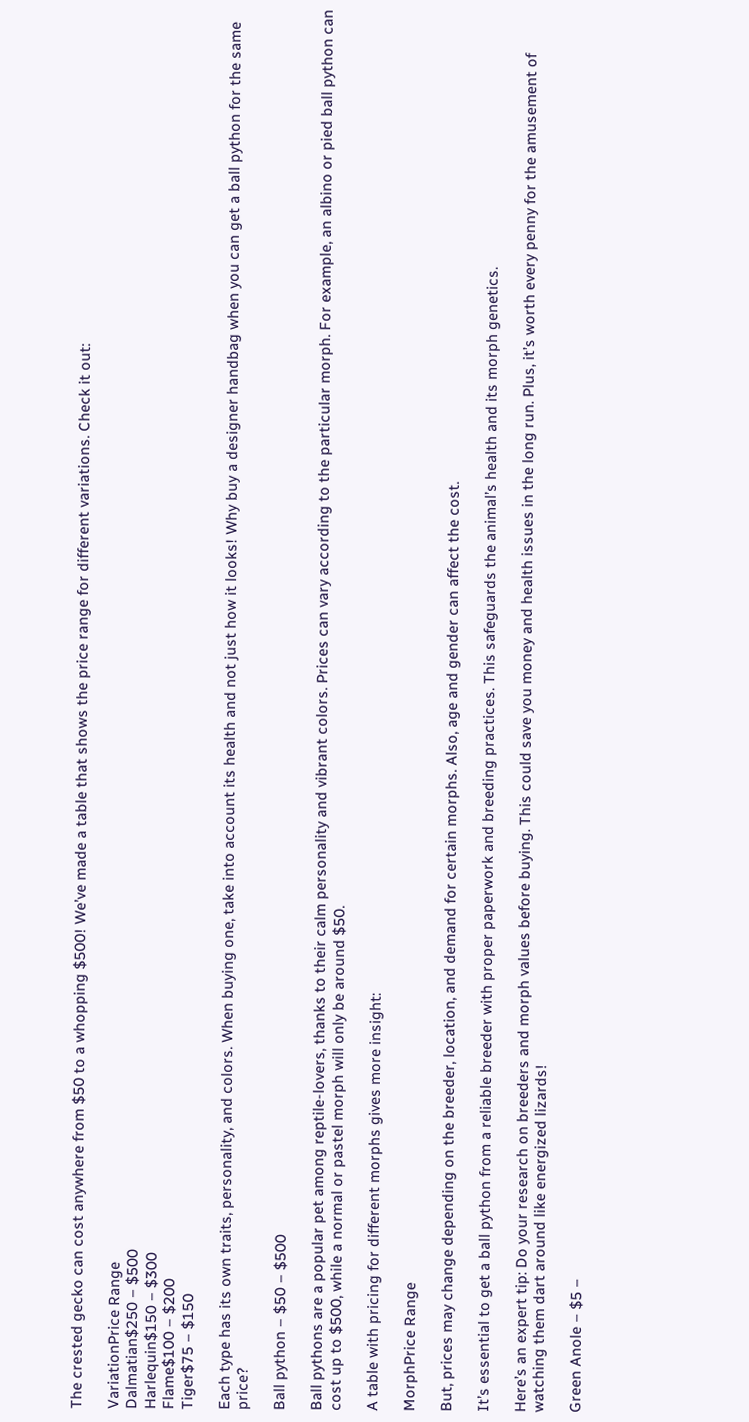The crested gecko can cost anywhere from $50 to a whopping $500! We’ve made a table that shows the price range for different variations. Check it out:

VariationPrice Range
Dalmatian$250 – $500
Harlequin$150 – $300
Flame$100 – $200
Tiger$75 – $150

Each type has its own traits, personality, and colors. When buying one, take into account its health and not just how it looks! Why buy a designer handbag when you can get a ball python for the same price?

Ball python – $50 – $500

Ball pythons are a popular pet among reptile-lovers, thanks to their calm personality and vibrant colors. Prices can vary according to the particular morph. For example, an albino or pied ball python can cost up to $500, while a normal or pastel morph will only be around $50.

A table with pricing for different morphs gives more insight:

MorphPrice Range

But, prices may change depending on the breeder, location, and demand for certain morphs. Also, age and gender can affect the cost.

It’s essential to get a ball python from a reliable breeder with proper paperwork and breeding practices. This safeguards the animal’s health and its morph genetics.

Here’s an expert tip: Do your research on breeders and morph values before buying. This could save you money and health issues in the long run. Plus, it’s worth every penny for the amusement of watching them dart around like energized lizards!

Green Anole – $5 –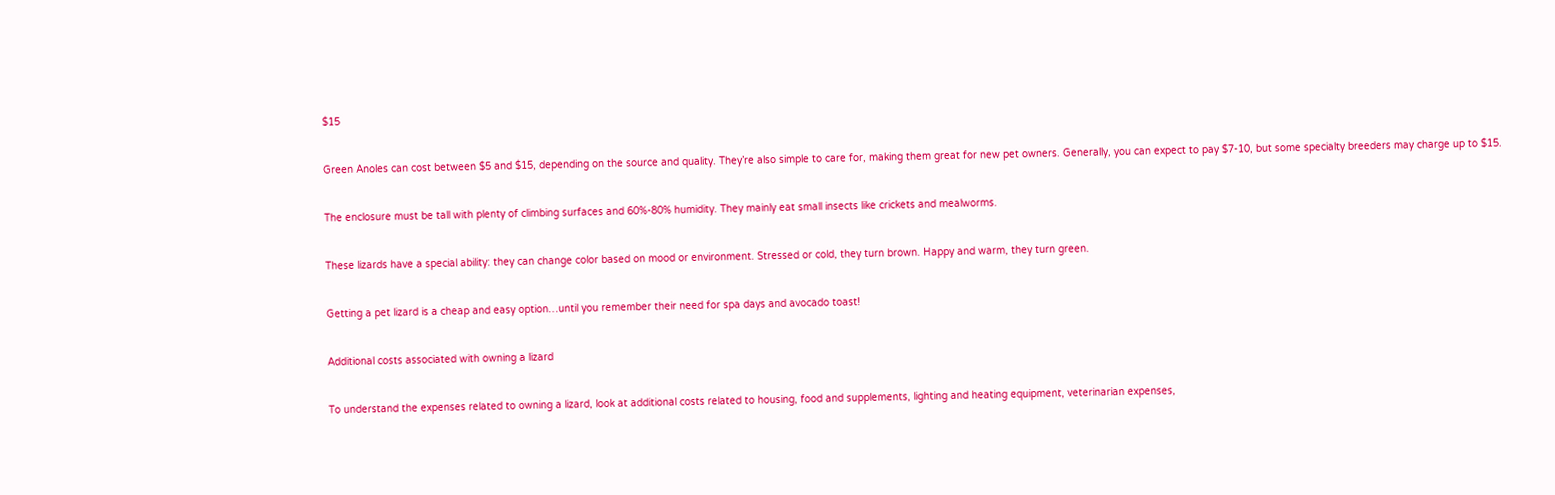$15

Green Anoles can cost between $5 and $15, depending on the source and quality. They’re also simple to care for, making them great for new pet owners. Generally, you can expect to pay $7-10, but some specialty breeders may charge up to $15.

The enclosure must be tall with plenty of climbing surfaces and 60%-80% humidity. They mainly eat small insects like crickets and mealworms.

These lizards have a special ability: they can change color based on mood or environment. Stressed or cold, they turn brown. Happy and warm, they turn green.

Getting a pet lizard is a cheap and easy option…until you remember their need for spa days and avocado toast!

Additional costs associated with owning a lizard

To understand the expenses related to owning a lizard, look at additional costs related to housing, food and supplements, lighting and heating equipment, veterinarian expenses,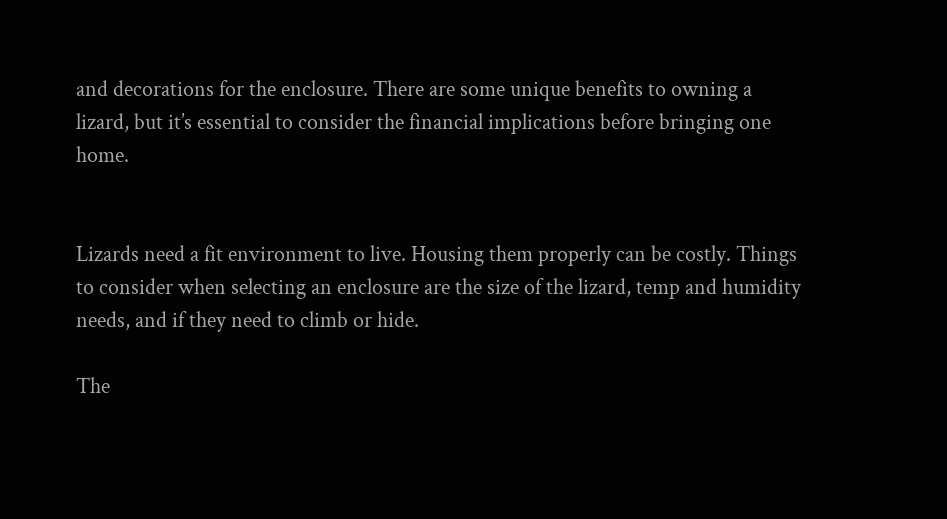and decorations for the enclosure. There are some unique benefits to owning a lizard, but it’s essential to consider the financial implications before bringing one home.


Lizards need a fit environment to live. Housing them properly can be costly. Things to consider when selecting an enclosure are the size of the lizard, temp and humidity needs, and if they need to climb or hide.

The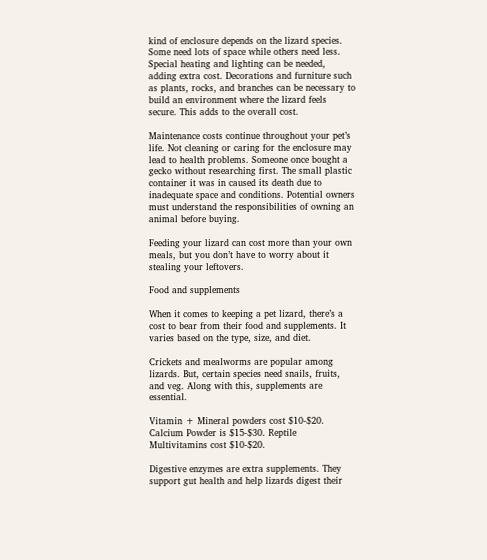kind of enclosure depends on the lizard species. Some need lots of space while others need less. Special heating and lighting can be needed, adding extra cost. Decorations and furniture such as plants, rocks, and branches can be necessary to build an environment where the lizard feels secure. This adds to the overall cost.

Maintenance costs continue throughout your pet’s life. Not cleaning or caring for the enclosure may lead to health problems. Someone once bought a gecko without researching first. The small plastic container it was in caused its death due to inadequate space and conditions. Potential owners must understand the responsibilities of owning an animal before buying.

Feeding your lizard can cost more than your own meals, but you don’t have to worry about it stealing your leftovers.

Food and supplements

When it comes to keeping a pet lizard, there’s a cost to bear from their food and supplements. It varies based on the type, size, and diet.

Crickets and mealworms are popular among lizards. But, certain species need snails, fruits, and veg. Along with this, supplements are essential.

Vitamin + Mineral powders cost $10-$20. Calcium Powder is $15-$30. Reptile Multivitamins cost $10-$20.

Digestive enzymes are extra supplements. They support gut health and help lizards digest their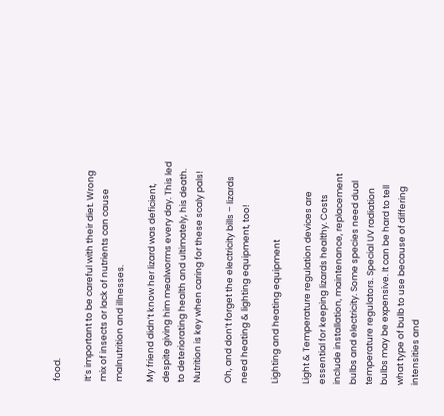food.

It’s important to be careful with their diet. Wrong mix of insects or lack of nutrients can cause malnutrition and illnesses.

My friend didn’t know her lizard was deficient, despite giving him mealworms every day. This led to deteriorating health and ultimately, his death. Nutrition is key when caring for these scaly pals!

Oh, and don’t forget the electricity bills – lizards need heating & lighting equipment, too!

Lighting and heating equipment

Light & Temperature regulation devices are essential for keeping lizards healthy. Costs include installation, maintenance, replacement bulbs and electricity. Some species need dual temperature regulators. Special UV radiation bulbs may be expensive. It can be hard to tell what type of bulb to use because of differing intensities and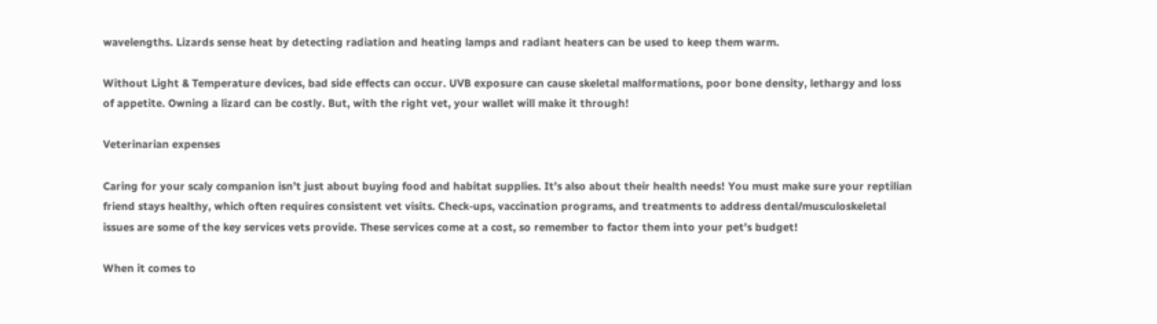wavelengths. Lizards sense heat by detecting radiation and heating lamps and radiant heaters can be used to keep them warm.

Without Light & Temperature devices, bad side effects can occur. UVB exposure can cause skeletal malformations, poor bone density, lethargy and loss of appetite. Owning a lizard can be costly. But, with the right vet, your wallet will make it through!

Veterinarian expenses

Caring for your scaly companion isn’t just about buying food and habitat supplies. It’s also about their health needs! You must make sure your reptilian friend stays healthy, which often requires consistent vet visits. Check-ups, vaccination programs, and treatments to address dental/musculoskeletal issues are some of the key services vets provide. These services come at a cost, so remember to factor them into your pet’s budget!

When it comes to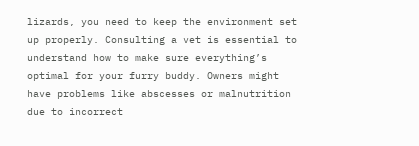lizards, you need to keep the environment set up properly. Consulting a vet is essential to understand how to make sure everything’s optimal for your furry buddy. Owners might have problems like abscesses or malnutrition due to incorrect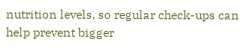nutrition levels, so regular check-ups can help prevent bigger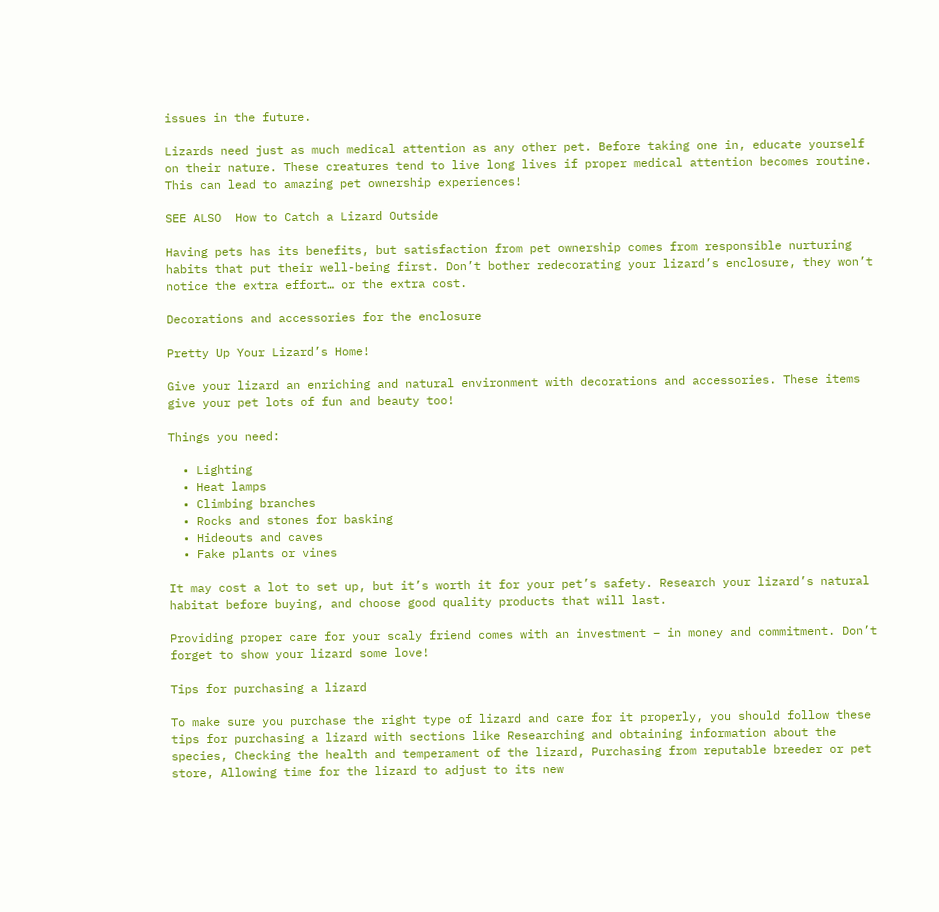issues in the future.

Lizards need just as much medical attention as any other pet. Before taking one in, educate yourself on their nature. These creatures tend to live long lives if proper medical attention becomes routine. This can lead to amazing pet ownership experiences!

SEE ALSO  How to Catch a Lizard Outside

Having pets has its benefits, but satisfaction from pet ownership comes from responsible nurturing habits that put their well-being first. Don’t bother redecorating your lizard’s enclosure, they won’t notice the extra effort… or the extra cost.

Decorations and accessories for the enclosure

Pretty Up Your Lizard’s Home!

Give your lizard an enriching and natural environment with decorations and accessories. These items give your pet lots of fun and beauty too!

Things you need:

  • Lighting
  • Heat lamps
  • Climbing branches
  • Rocks and stones for basking
  • Hideouts and caves
  • Fake plants or vines

It may cost a lot to set up, but it’s worth it for your pet’s safety. Research your lizard’s natural habitat before buying, and choose good quality products that will last.

Providing proper care for your scaly friend comes with an investment – in money and commitment. Don’t forget to show your lizard some love!

Tips for purchasing a lizard

To make sure you purchase the right type of lizard and care for it properly, you should follow these tips for purchasing a lizard with sections like Researching and obtaining information about the species, Checking the health and temperament of the lizard, Purchasing from reputable breeder or pet store, Allowing time for the lizard to adjust to its new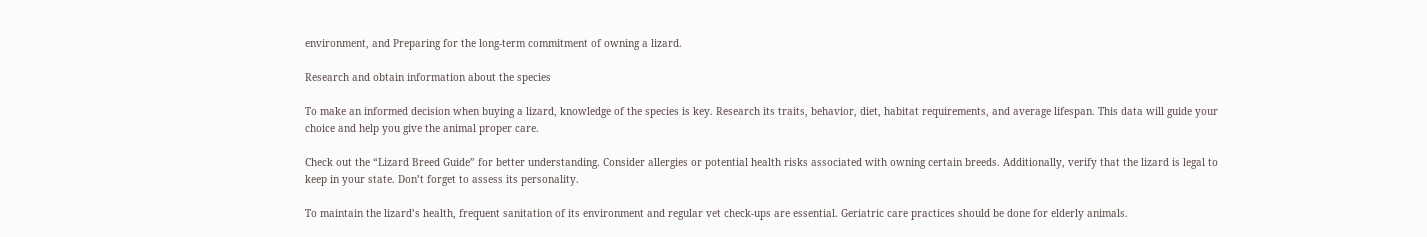environment, and Preparing for the long-term commitment of owning a lizard.

Research and obtain information about the species

To make an informed decision when buying a lizard, knowledge of the species is key. Research its traits, behavior, diet, habitat requirements, and average lifespan. This data will guide your choice and help you give the animal proper care.

Check out the “Lizard Breed Guide” for better understanding. Consider allergies or potential health risks associated with owning certain breeds. Additionally, verify that the lizard is legal to keep in your state. Don’t forget to assess its personality.

To maintain the lizard’s health, frequent sanitation of its environment and regular vet check-ups are essential. Geriatric care practices should be done for elderly animals.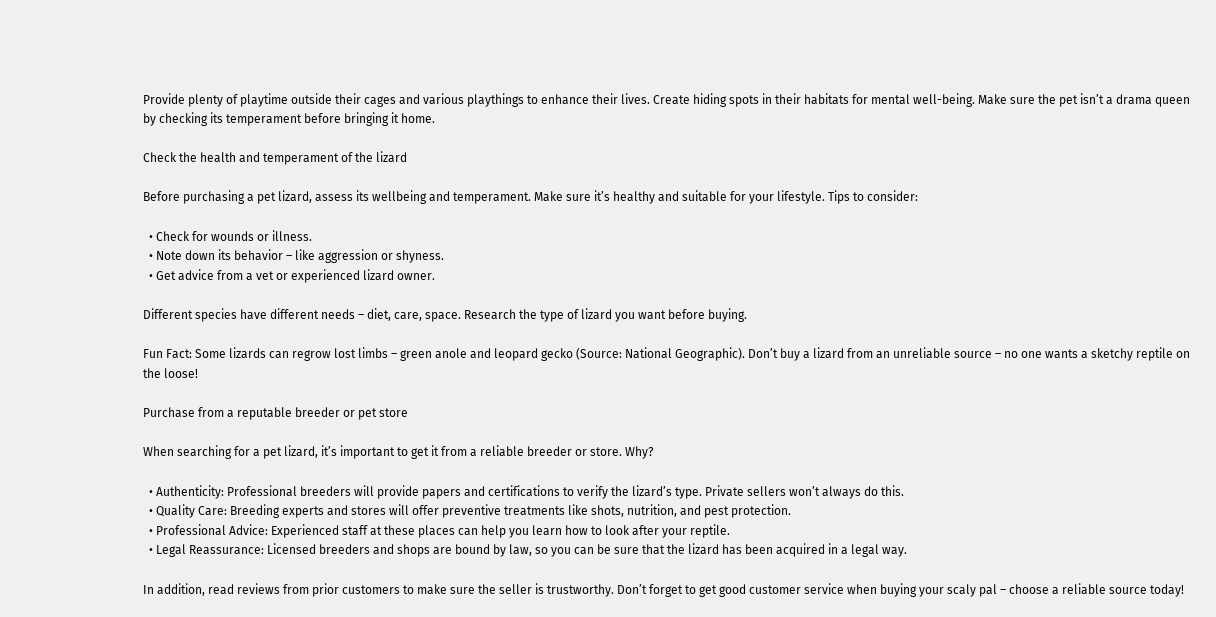Provide plenty of playtime outside their cages and various playthings to enhance their lives. Create hiding spots in their habitats for mental well-being. Make sure the pet isn’t a drama queen by checking its temperament before bringing it home.

Check the health and temperament of the lizard

Before purchasing a pet lizard, assess its wellbeing and temperament. Make sure it’s healthy and suitable for your lifestyle. Tips to consider:

  • Check for wounds or illness.
  • Note down its behavior – like aggression or shyness.
  • Get advice from a vet or experienced lizard owner.

Different species have different needs – diet, care, space. Research the type of lizard you want before buying.

Fun Fact: Some lizards can regrow lost limbs – green anole and leopard gecko (Source: National Geographic). Don’t buy a lizard from an unreliable source – no one wants a sketchy reptile on the loose!

Purchase from a reputable breeder or pet store

When searching for a pet lizard, it’s important to get it from a reliable breeder or store. Why?

  • Authenticity: Professional breeders will provide papers and certifications to verify the lizard’s type. Private sellers won’t always do this.
  • Quality Care: Breeding experts and stores will offer preventive treatments like shots, nutrition, and pest protection.
  • Professional Advice: Experienced staff at these places can help you learn how to look after your reptile.
  • Legal Reassurance: Licensed breeders and shops are bound by law, so you can be sure that the lizard has been acquired in a legal way.

In addition, read reviews from prior customers to make sure the seller is trustworthy. Don’t forget to get good customer service when buying your scaly pal – choose a reliable source today!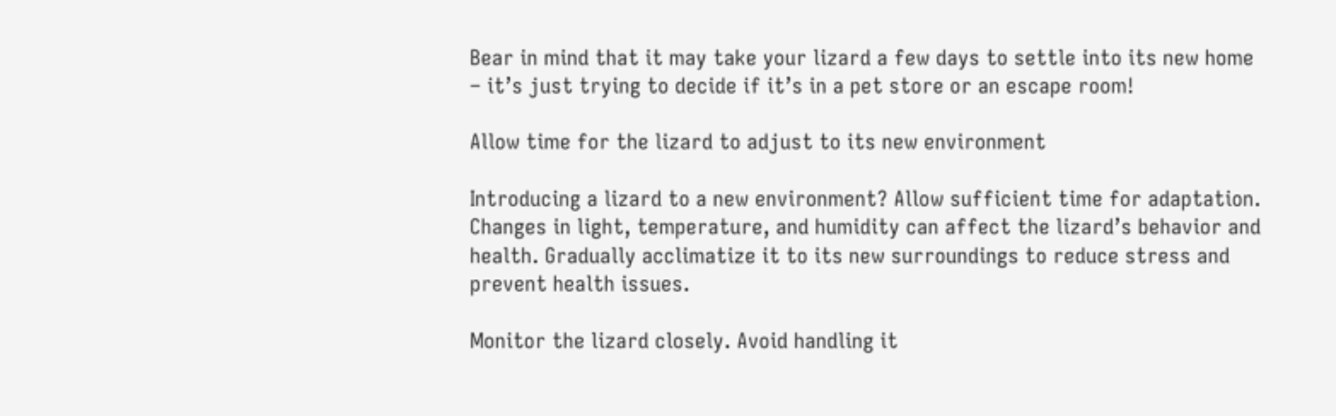Bear in mind that it may take your lizard a few days to settle into its new home – it’s just trying to decide if it’s in a pet store or an escape room!

Allow time for the lizard to adjust to its new environment

Introducing a lizard to a new environment? Allow sufficient time for adaptation. Changes in light, temperature, and humidity can affect the lizard’s behavior and health. Gradually acclimatize it to its new surroundings to reduce stress and prevent health issues.

Monitor the lizard closely. Avoid handling it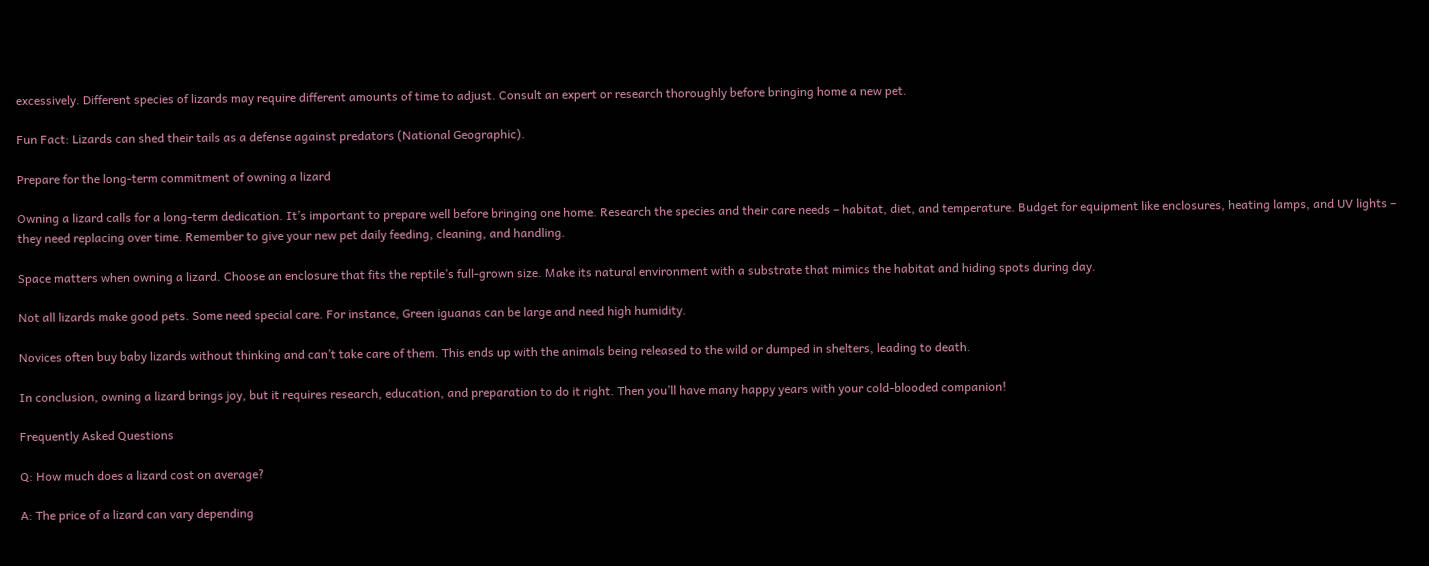excessively. Different species of lizards may require different amounts of time to adjust. Consult an expert or research thoroughly before bringing home a new pet.

Fun Fact: Lizards can shed their tails as a defense against predators (National Geographic).

Prepare for the long-term commitment of owning a lizard

Owning a lizard calls for a long-term dedication. It’s important to prepare well before bringing one home. Research the species and their care needs – habitat, diet, and temperature. Budget for equipment like enclosures, heating lamps, and UV lights – they need replacing over time. Remember to give your new pet daily feeding, cleaning, and handling.

Space matters when owning a lizard. Choose an enclosure that fits the reptile’s full-grown size. Make its natural environment with a substrate that mimics the habitat and hiding spots during day.

Not all lizards make good pets. Some need special care. For instance, Green iguanas can be large and need high humidity.

Novices often buy baby lizards without thinking and can’t take care of them. This ends up with the animals being released to the wild or dumped in shelters, leading to death.

In conclusion, owning a lizard brings joy, but it requires research, education, and preparation to do it right. Then you’ll have many happy years with your cold-blooded companion!

Frequently Asked Questions

Q: How much does a lizard cost on average?

A: The price of a lizard can vary depending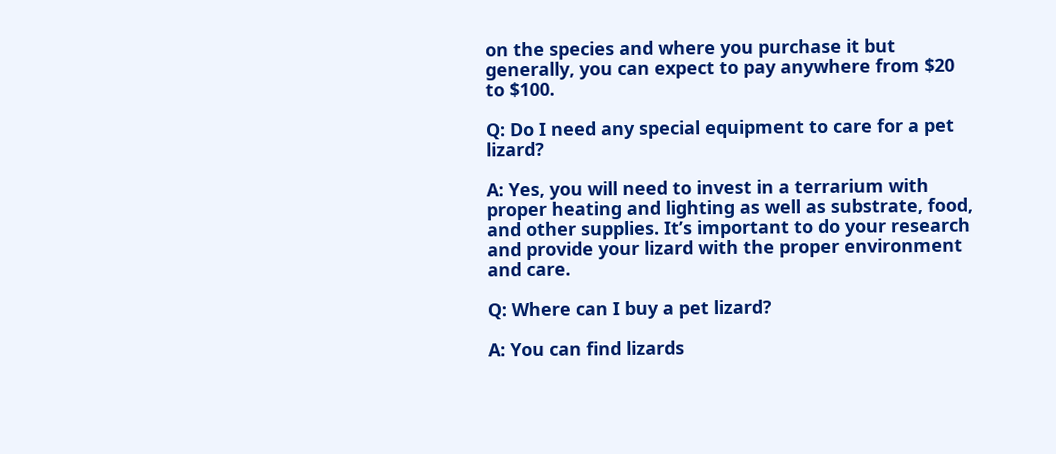on the species and where you purchase it but generally, you can expect to pay anywhere from $20 to $100.

Q: Do I need any special equipment to care for a pet lizard?

A: Yes, you will need to invest in a terrarium with proper heating and lighting as well as substrate, food, and other supplies. It’s important to do your research and provide your lizard with the proper environment and care.

Q: Where can I buy a pet lizard?

A: You can find lizards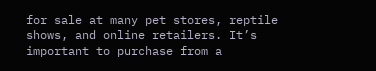for sale at many pet stores, reptile shows, and online retailers. It’s important to purchase from a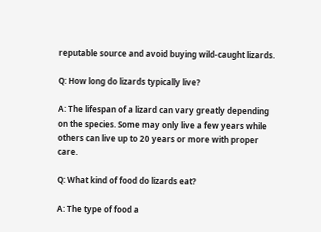reputable source and avoid buying wild-caught lizards.

Q: How long do lizards typically live?

A: The lifespan of a lizard can vary greatly depending on the species. Some may only live a few years while others can live up to 20 years or more with proper care.

Q: What kind of food do lizards eat?

A: The type of food a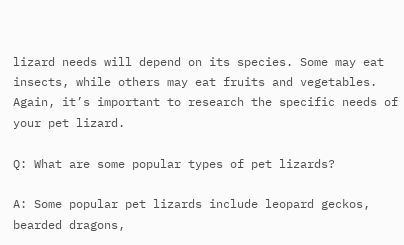lizard needs will depend on its species. Some may eat insects, while others may eat fruits and vegetables. Again, it’s important to research the specific needs of your pet lizard.

Q: What are some popular types of pet lizards?

A: Some popular pet lizards include leopard geckos, bearded dragons,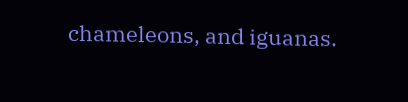chameleons, and iguanas.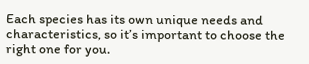Each species has its own unique needs and characteristics, so it’s important to choose the right one for you.